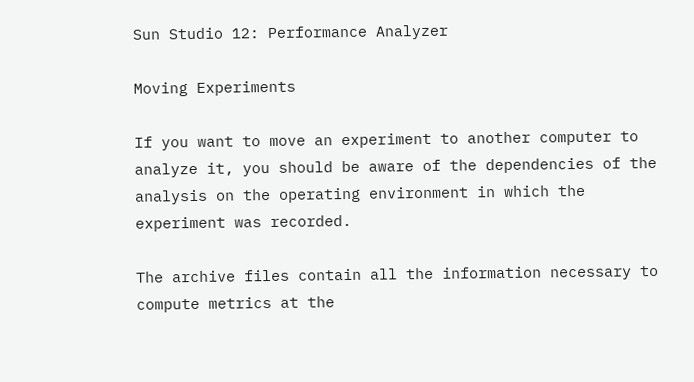Sun Studio 12: Performance Analyzer

Moving Experiments

If you want to move an experiment to another computer to analyze it, you should be aware of the dependencies of the analysis on the operating environment in which the experiment was recorded.

The archive files contain all the information necessary to compute metrics at the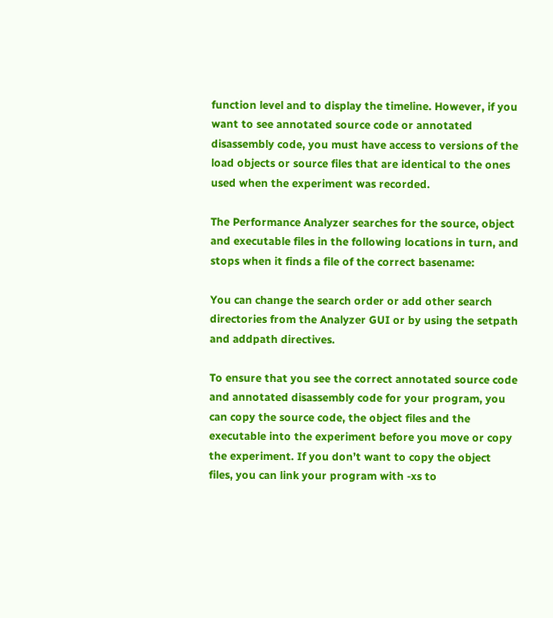function level and to display the timeline. However, if you want to see annotated source code or annotated disassembly code, you must have access to versions of the load objects or source files that are identical to the ones used when the experiment was recorded.

The Performance Analyzer searches for the source, object and executable files in the following locations in turn, and stops when it finds a file of the correct basename:

You can change the search order or add other search directories from the Analyzer GUI or by using the setpath and addpath directives.

To ensure that you see the correct annotated source code and annotated disassembly code for your program, you can copy the source code, the object files and the executable into the experiment before you move or copy the experiment. If you don’t want to copy the object files, you can link your program with -xs to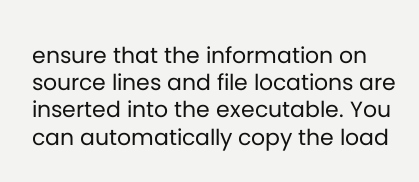ensure that the information on source lines and file locations are inserted into the executable. You can automatically copy the load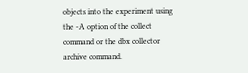objects into the experiment using the -A option of the collect command or the dbx collector archive command.